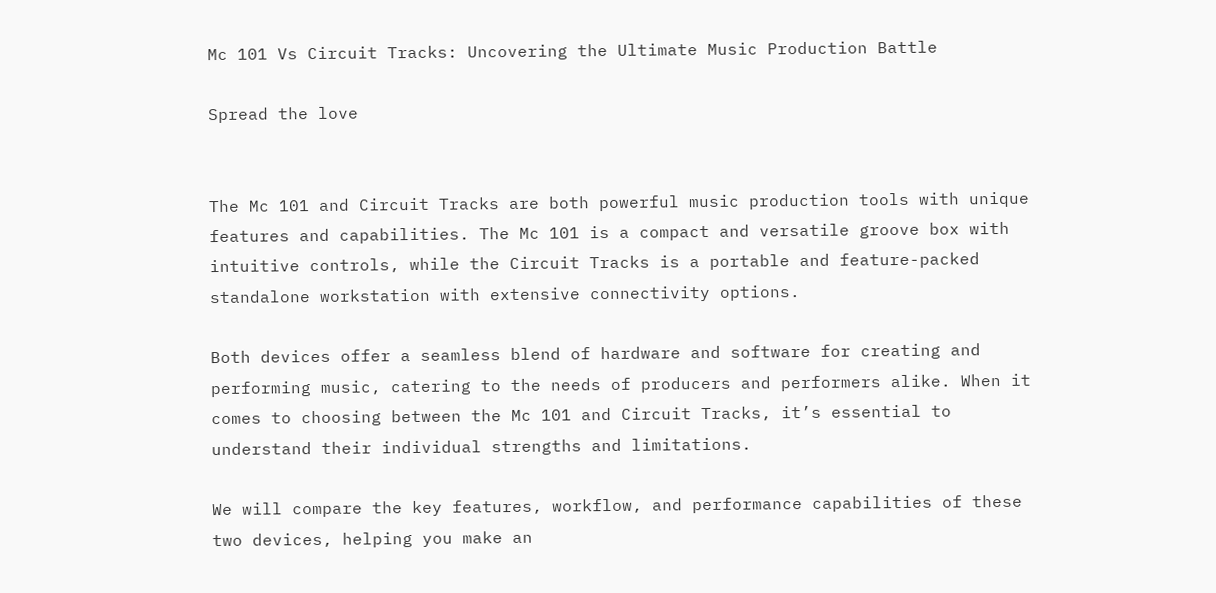Mc 101 Vs Circuit Tracks: Uncovering the Ultimate Music Production Battle

Spread the love


The Mc 101 and Circuit Tracks are both powerful music production tools with unique features and capabilities. The Mc 101 is a compact and versatile groove box with intuitive controls, while the Circuit Tracks is a portable and feature-packed standalone workstation with extensive connectivity options.

Both devices offer a seamless blend of hardware and software for creating and performing music, catering to the needs of producers and performers alike. When it comes to choosing between the Mc 101 and Circuit Tracks, it’s essential to understand their individual strengths and limitations.

We will compare the key features, workflow, and performance capabilities of these two devices, helping you make an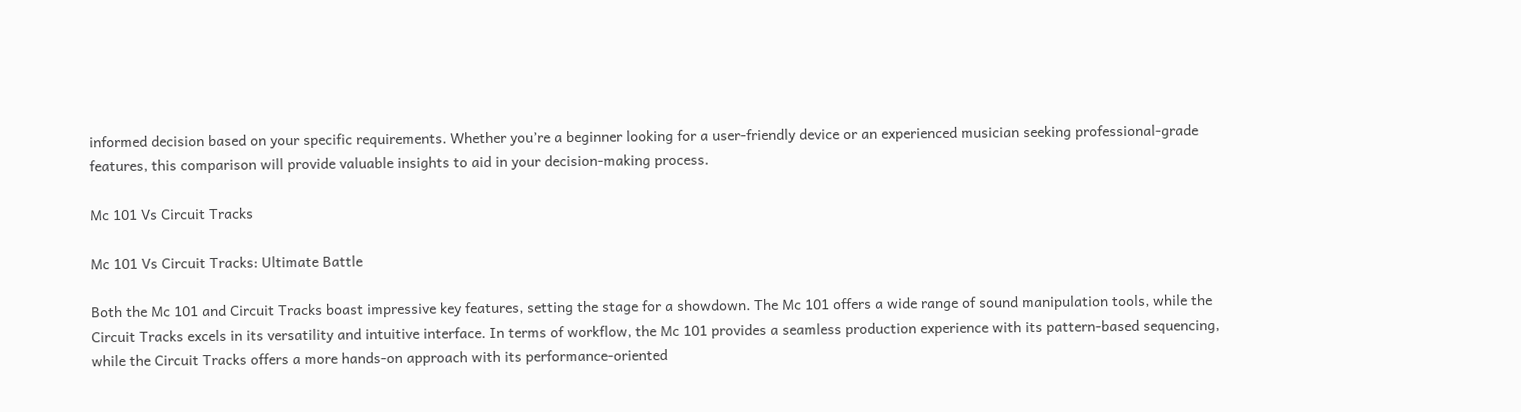informed decision based on your specific requirements. Whether you’re a beginner looking for a user-friendly device or an experienced musician seeking professional-grade features, this comparison will provide valuable insights to aid in your decision-making process.

Mc 101 Vs Circuit Tracks

Mc 101 Vs Circuit Tracks: Ultimate Battle

Both the Mc 101 and Circuit Tracks boast impressive key features, setting the stage for a showdown. The Mc 101 offers a wide range of sound manipulation tools, while the Circuit Tracks excels in its versatility and intuitive interface. In terms of workflow, the Mc 101 provides a seamless production experience with its pattern-based sequencing, while the Circuit Tracks offers a more hands-on approach with its performance-oriented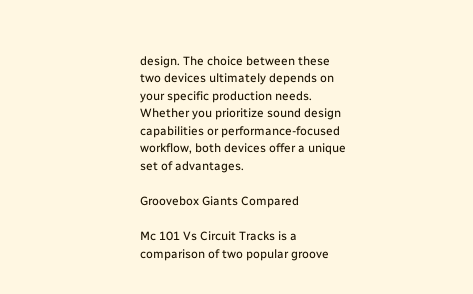design. The choice between these two devices ultimately depends on your specific production needs. Whether you prioritize sound design capabilities or performance-focused workflow, both devices offer a unique set of advantages.

Groovebox Giants Compared

Mc 101 Vs Circuit Tracks is a comparison of two popular groove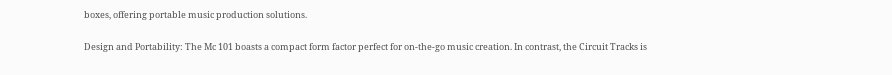boxes, offering portable music production solutions.

Design and Portability: The Mc 101 boasts a compact form factor perfect for on-the-go music creation. In contrast, the Circuit Tracks is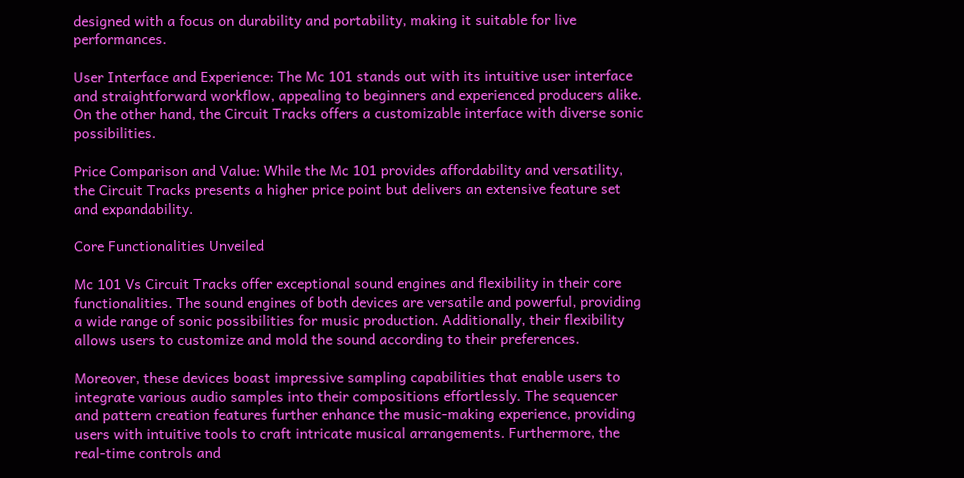designed with a focus on durability and portability, making it suitable for live performances.

User Interface and Experience: The Mc 101 stands out with its intuitive user interface and straightforward workflow, appealing to beginners and experienced producers alike. On the other hand, the Circuit Tracks offers a customizable interface with diverse sonic possibilities.

Price Comparison and Value: While the Mc 101 provides affordability and versatility, the Circuit Tracks presents a higher price point but delivers an extensive feature set and expandability.

Core Functionalities Unveiled

Mc 101 Vs Circuit Tracks offer exceptional sound engines and flexibility in their core functionalities. The sound engines of both devices are versatile and powerful, providing a wide range of sonic possibilities for music production. Additionally, their flexibility allows users to customize and mold the sound according to their preferences.

Moreover, these devices boast impressive sampling capabilities that enable users to integrate various audio samples into their compositions effortlessly. The sequencer and pattern creation features further enhance the music-making experience, providing users with intuitive tools to craft intricate musical arrangements. Furthermore, the real-time controls and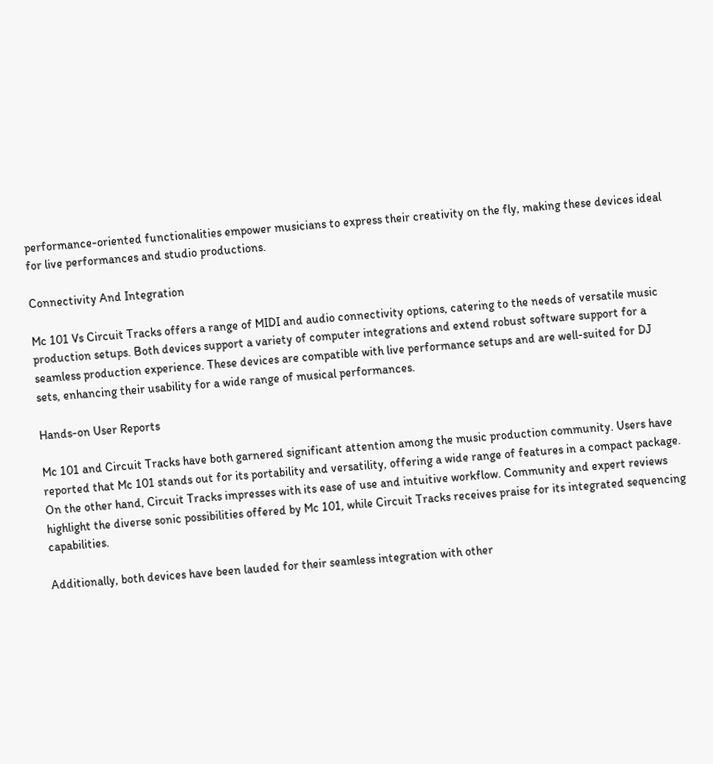performance-oriented functionalities empower musicians to express their creativity on the fly, making these devices ideal for live performances and studio productions.

Connectivity And Integration

Mc 101 Vs Circuit Tracks offers a range of MIDI and audio connectivity options, catering to the needs of versatile music production setups. Both devices support a variety of computer integrations and extend robust software support for a seamless production experience. These devices are compatible with live performance setups and are well-suited for DJ sets, enhancing their usability for a wide range of musical performances.

Hands-on User Reports

Mc 101 and Circuit Tracks have both garnered significant attention among the music production community. Users have reported that Mc 101 stands out for its portability and versatility, offering a wide range of features in a compact package. On the other hand, Circuit Tracks impresses with its ease of use and intuitive workflow. Community and expert reviews highlight the diverse sonic possibilities offered by Mc 101, while Circuit Tracks receives praise for its integrated sequencing capabilities.

Additionally, both devices have been lauded for their seamless integration with other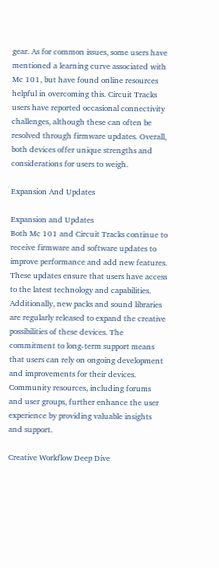gear. As for common issues, some users have mentioned a learning curve associated with Mc 101, but have found online resources helpful in overcoming this. Circuit Tracks users have reported occasional connectivity challenges, although these can often be resolved through firmware updates. Overall, both devices offer unique strengths and considerations for users to weigh.

Expansion And Updates

Expansion and Updates
Both Mc 101 and Circuit Tracks continue to receive firmware and software updates to improve performance and add new features. These updates ensure that users have access to the latest technology and capabilities. Additionally, new packs and sound libraries are regularly released to expand the creative possibilities of these devices. The commitment to long-term support means that users can rely on ongoing development and improvements for their devices. Community resources, including forums and user groups, further enhance the user experience by providing valuable insights and support.

Creative Workflow Deep Dive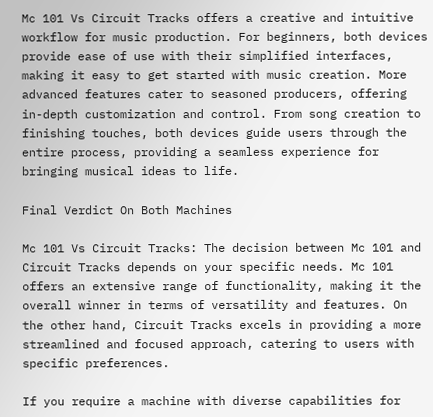Mc 101 Vs Circuit Tracks offers a creative and intuitive workflow for music production. For beginners, both devices provide ease of use with their simplified interfaces, making it easy to get started with music creation. More advanced features cater to seasoned producers, offering in-depth customization and control. From song creation to finishing touches, both devices guide users through the entire process, providing a seamless experience for bringing musical ideas to life.

Final Verdict On Both Machines

Mc 101 Vs Circuit Tracks: The decision between Mc 101 and Circuit Tracks depends on your specific needs. Mc 101 offers an extensive range of functionality, making it the overall winner in terms of versatility and features. On the other hand, Circuit Tracks excels in providing a more streamlined and focused approach, catering to users with specific preferences.

If you require a machine with diverse capabilities for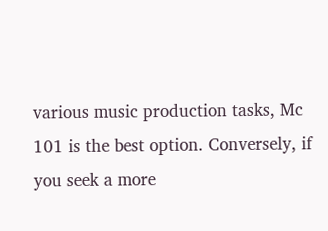various music production tasks, Mc 101 is the best option. Conversely, if you seek a more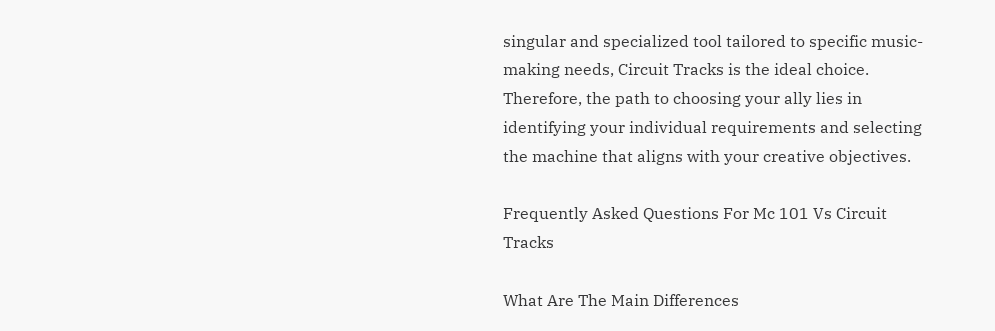singular and specialized tool tailored to specific music-making needs, Circuit Tracks is the ideal choice. Therefore, the path to choosing your ally lies in identifying your individual requirements and selecting the machine that aligns with your creative objectives.

Frequently Asked Questions For Mc 101 Vs Circuit Tracks

What Are The Main Differences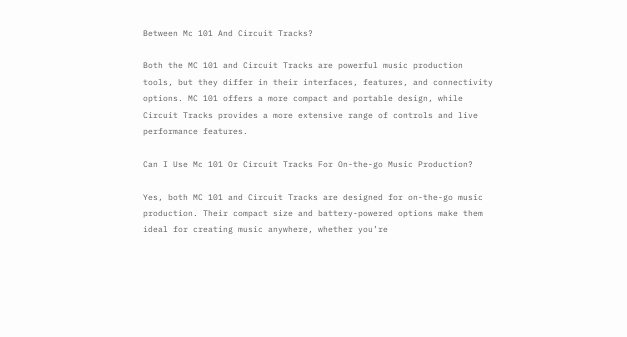Between Mc 101 And Circuit Tracks?

Both the MC 101 and Circuit Tracks are powerful music production tools, but they differ in their interfaces, features, and connectivity options. MC 101 offers a more compact and portable design, while Circuit Tracks provides a more extensive range of controls and live performance features.

Can I Use Mc 101 Or Circuit Tracks For On-the-go Music Production?

Yes, both MC 101 and Circuit Tracks are designed for on-the-go music production. Their compact size and battery-powered options make them ideal for creating music anywhere, whether you’re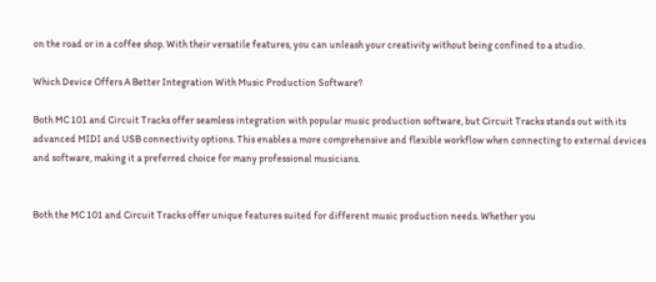on the road or in a coffee shop. With their versatile features, you can unleash your creativity without being confined to a studio.

Which Device Offers A Better Integration With Music Production Software?

Both MC 101 and Circuit Tracks offer seamless integration with popular music production software, but Circuit Tracks stands out with its advanced MIDI and USB connectivity options. This enables a more comprehensive and flexible workflow when connecting to external devices and software, making it a preferred choice for many professional musicians.


Both the MC 101 and Circuit Tracks offer unique features suited for different music production needs. Whether you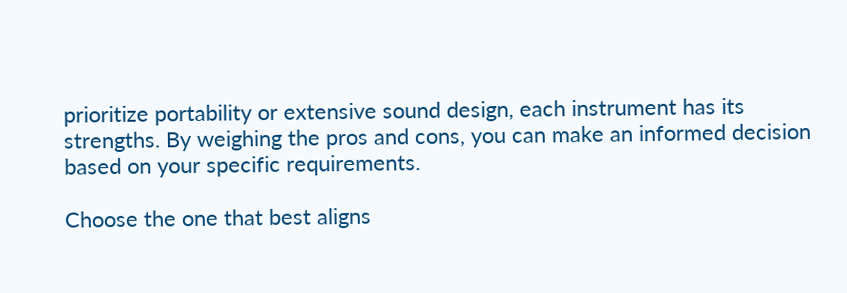prioritize portability or extensive sound design, each instrument has its strengths. By weighing the pros and cons, you can make an informed decision based on your specific requirements.

Choose the one that best aligns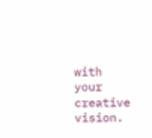with your creative vision.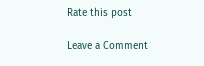Rate this post

Leave a Comment